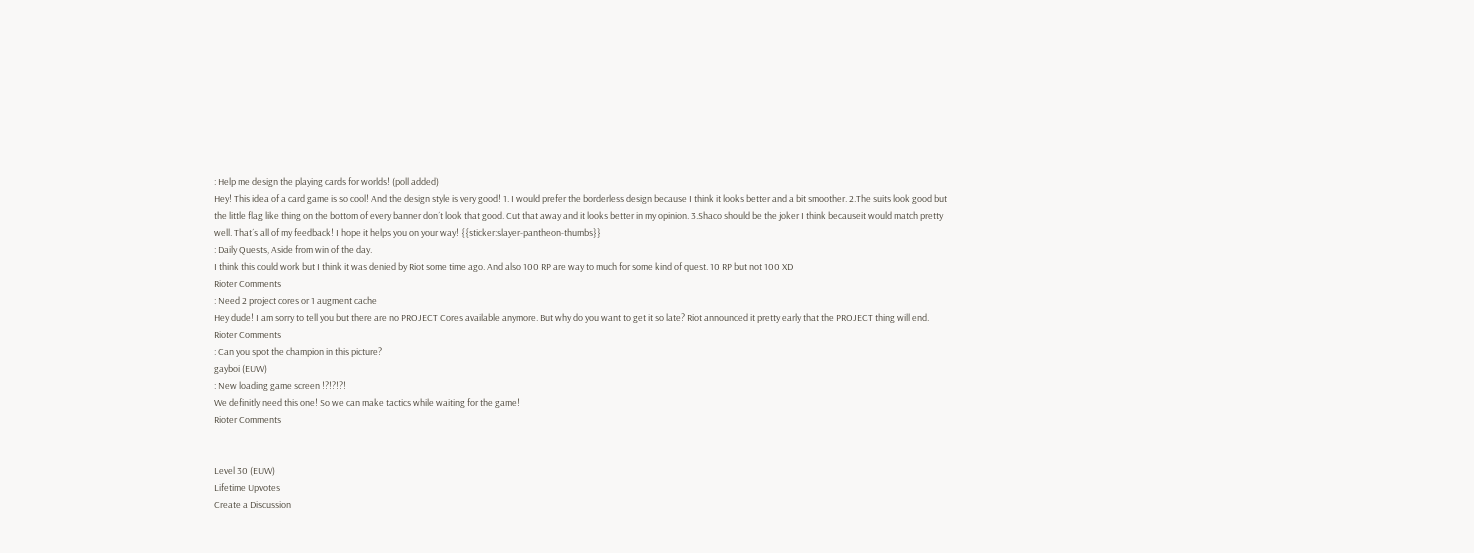: Help me design the playing cards for worlds! (poll added)
Hey! This idea of a card game is so cool! And the design style is very good! 1. I would prefer the borderless design because I think it looks better and a bit smoother. 2.The suits look good but the little flag like thing on the bottom of every banner don´t look that good. Cut that away and it looks better in my opinion. 3.Shaco should be the joker I think becauseit would match pretty well. That´s all of my feedback! I hope it helps you on your way! {{sticker:slayer-pantheon-thumbs}}
: Daily Quests, Aside from win of the day.
I think this could work but I think it was denied by Riot some time ago. And also 100 RP are way to much for some kind of quest. 10 RP but not 100 XD
Rioter Comments
: Need 2 project cores or 1 augment cache
Hey dude! I am sorry to tell you but there are no PROJECT Cores available anymore. But why do you want to get it so late? Riot announced it pretty early that the PROJECT thing will end.
Rioter Comments
: Can you spot the champion in this picture?
gayboi (EUW)
: New loading game screen !?!?!?!
We definitly need this one! So we can make tactics while waiting for the game!
Rioter Comments


Level 30 (EUW)
Lifetime Upvotes
Create a Discussion